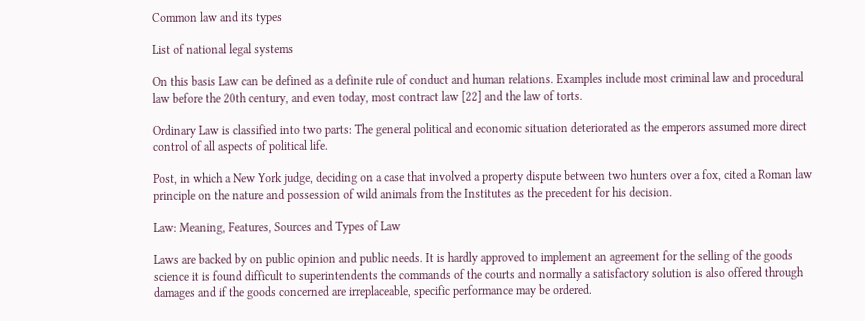Common law and its types

List of national legal systems

On this basis Law can be defined as a definite rule of conduct and human relations. Examples include most criminal law and procedural law before the 20th century, and even today, most contract law [22] and the law of torts.

Ordinary Law is classified into two parts: The general political and economic situation deteriorated as the emperors assumed more direct control of all aspects of political life.

Post, in which a New York judge, deciding on a case that involved a property dispute between two hunters over a fox, cited a Roman law principle on the nature and possession of wild animals from the Institutes as the precedent for his decision.

Law: Meaning, Features, Sources and Types of Law

Laws are backed by on public opinion and public needs. It is hardly approved to implement an agreement for the selling of the goods science it is found difficult to superintendents the commands of the courts and normally a satisfactory solution is also offered through damages and if the goods concerned are irreplaceable, specific performance may be ordered.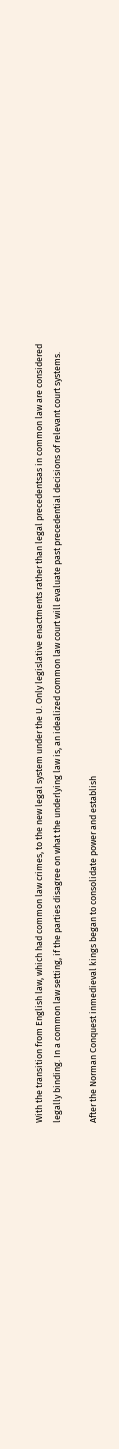With the transition from English law, which had common law crimes, to the new legal system under the U. Only legislative enactments rather than legal precedentsas in common law are considered legally binding. In a common law setting, if the parties disagree on what the underlying law is, an idealized common law court will evaluate past precedential decisions of relevant court systems.

After the Norman Conquest inmedieval kings began to consolidate power and establish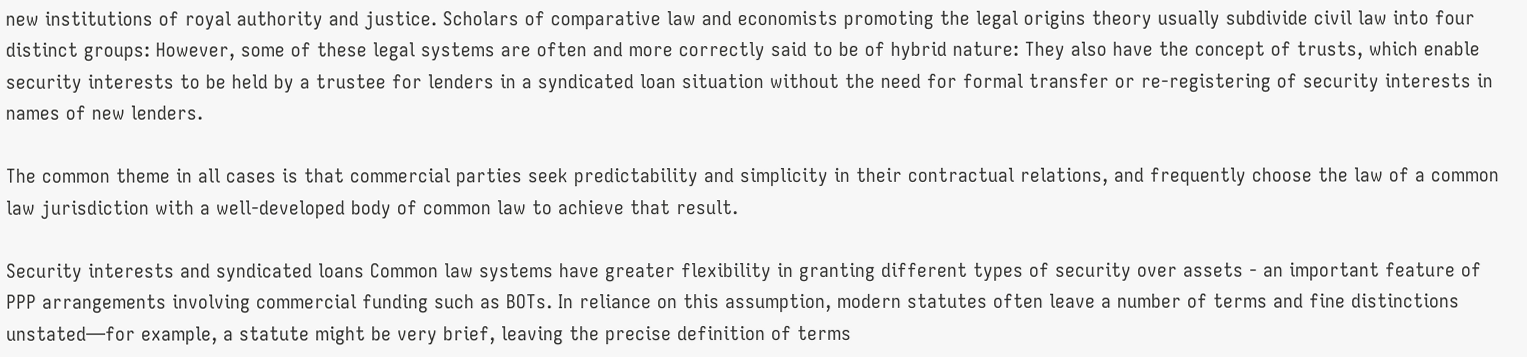new institutions of royal authority and justice. Scholars of comparative law and economists promoting the legal origins theory usually subdivide civil law into four distinct groups: However, some of these legal systems are often and more correctly said to be of hybrid nature: They also have the concept of trusts, which enable security interests to be held by a trustee for lenders in a syndicated loan situation without the need for formal transfer or re-registering of security interests in names of new lenders.

The common theme in all cases is that commercial parties seek predictability and simplicity in their contractual relations, and frequently choose the law of a common law jurisdiction with a well-developed body of common law to achieve that result.

Security interests and syndicated loans Common law systems have greater flexibility in granting different types of security over assets - an important feature of PPP arrangements involving commercial funding such as BOTs. In reliance on this assumption, modern statutes often leave a number of terms and fine distinctions unstated—for example, a statute might be very brief, leaving the precise definition of terms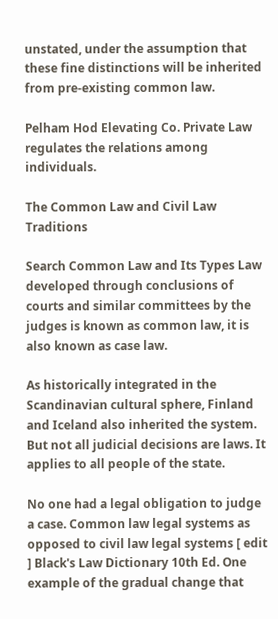unstated, under the assumption that these fine distinctions will be inherited from pre-existing common law.

Pelham Hod Elevating Co. Private Law regulates the relations among individuals.

The Common Law and Civil Law Traditions

Search Common Law and Its Types Law developed through conclusions of courts and similar committees by the judges is known as common law, it is also known as case law.

As historically integrated in the Scandinavian cultural sphere, Finland and Iceland also inherited the system. But not all judicial decisions are laws. It applies to all people of the state.

No one had a legal obligation to judge a case. Common law legal systems as opposed to civil law legal systems [ edit ] Black's Law Dictionary 10th Ed. One example of the gradual change that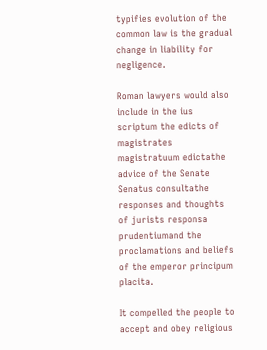typifies evolution of the common law is the gradual change in liability for negligence.

Roman lawyers would also include in the ius scriptum the edicts of magistrates magistratuum edictathe advice of the Senate Senatus consultathe responses and thoughts of jurists responsa prudentiumand the proclamations and beliefs of the emperor principum placita.

It compelled the people to accept and obey religious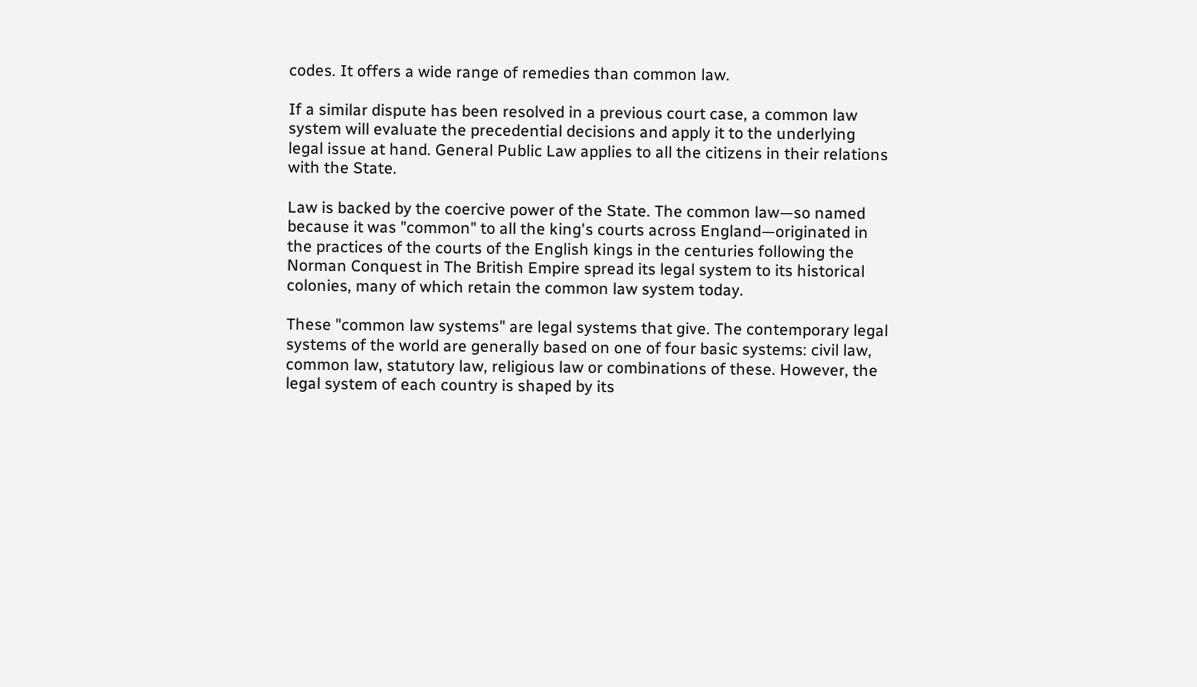codes. It offers a wide range of remedies than common law.

If a similar dispute has been resolved in a previous court case, a common law system will evaluate the precedential decisions and apply it to the underlying legal issue at hand. General Public Law applies to all the citizens in their relations with the State.

Law is backed by the coercive power of the State. The common law—so named because it was "common" to all the king's courts across England—originated in the practices of the courts of the English kings in the centuries following the Norman Conquest in The British Empire spread its legal system to its historical colonies, many of which retain the common law system today.

These "common law systems" are legal systems that give. The contemporary legal systems of the world are generally based on one of four basic systems: civil law, common law, statutory law, religious law or combinations of these. However, the legal system of each country is shaped by its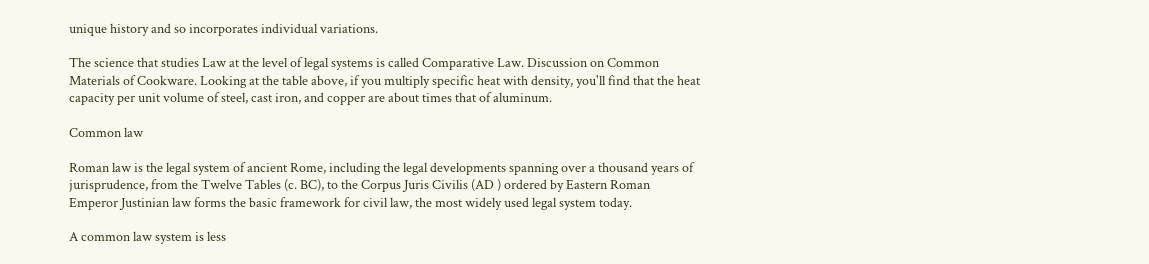unique history and so incorporates individual variations.

The science that studies Law at the level of legal systems is called Comparative Law. Discussion on Common Materials of Cookware. Looking at the table above, if you multiply specific heat with density, you'll find that the heat capacity per unit volume of steel, cast iron, and copper are about times that of aluminum.

Common law

Roman law is the legal system of ancient Rome, including the legal developments spanning over a thousand years of jurisprudence, from the Twelve Tables (c. BC), to the Corpus Juris Civilis (AD ) ordered by Eastern Roman Emperor Justinian law forms the basic framework for civil law, the most widely used legal system today.

A common law system is less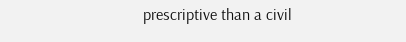prescriptive than a civil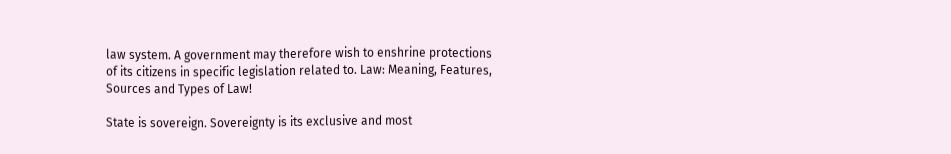law system. A government may therefore wish to enshrine protections of its citizens in specific legislation related to. Law: Meaning, Features, Sources and Types of Law!

State is sovereign. Sovereignty is its exclusive and most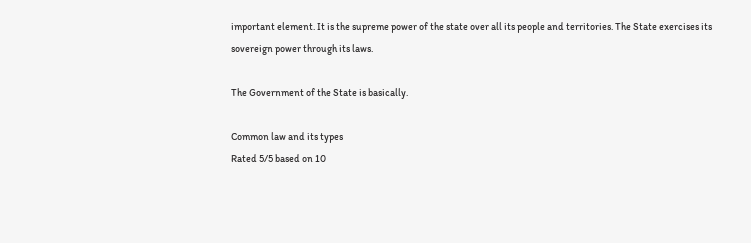important element. It is the supreme power of the state over all its people and territories. The State exercises its sovereign power through its laws.

The Government of the State is basically.

Common law and its types
Rated 5/5 based on 10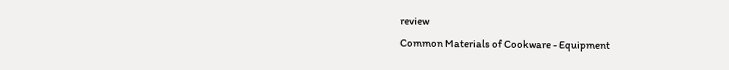review
Common Materials of Cookware - Equipment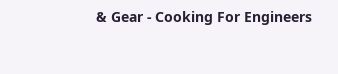& Gear - Cooking For Engineers